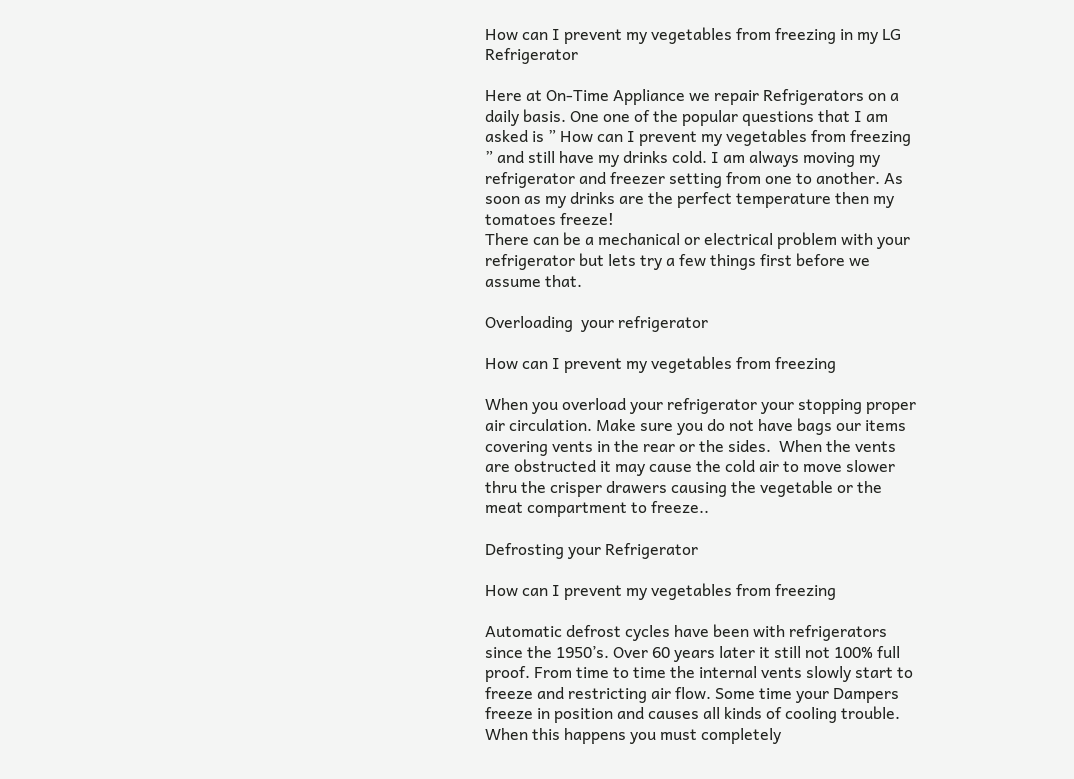How can I prevent my vegetables from freezing in my LG Refrigerator

Here at On-Time Appliance we repair Refrigerators on a daily basis. One one of the popular questions that I am asked is ” How can I prevent my vegetables from freezing ” and still have my drinks cold. I am always moving my refrigerator and freezer setting from one to another. As soon as my drinks are the perfect temperature then my tomatoes freeze!
There can be a mechanical or electrical problem with your refrigerator but lets try a few things first before we assume that.

Overloading  your refrigerator

How can I prevent my vegetables from freezing

When you overload your refrigerator your stopping proper air circulation. Make sure you do not have bags our items covering vents in the rear or the sides.  When the vents are obstructed it may cause the cold air to move slower thru the crisper drawers causing the vegetable or the meat compartment to freeze..

Defrosting your Refrigerator

How can I prevent my vegetables from freezing

Automatic defrost cycles have been with refrigerators since the 1950’s. Over 60 years later it still not 100% full proof. From time to time the internal vents slowly start to freeze and restricting air flow. Some time your Dampers freeze in position and causes all kinds of cooling trouble. When this happens you must completely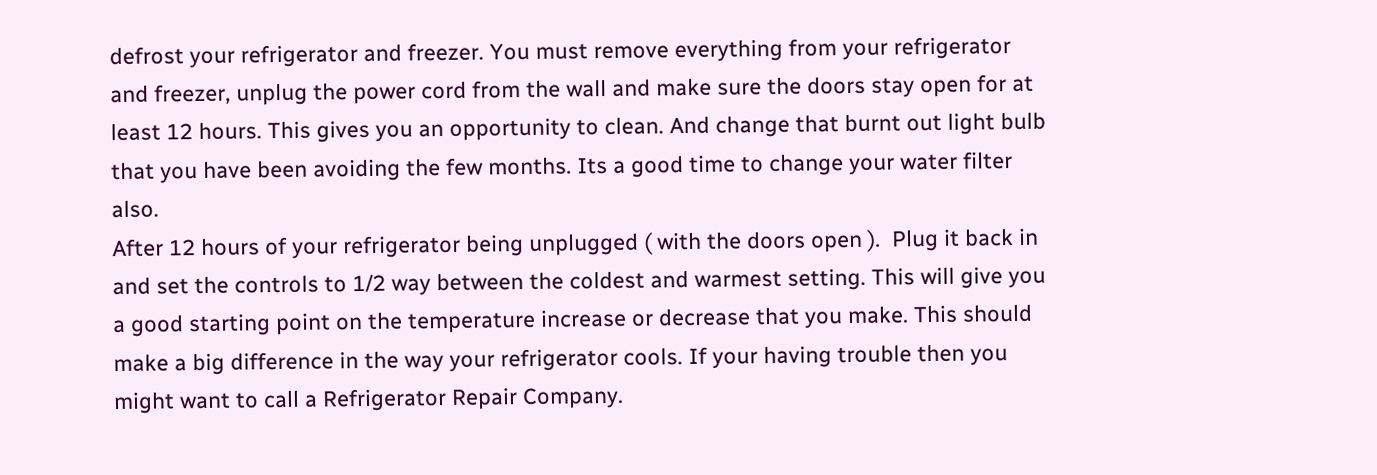defrost your refrigerator and freezer. You must remove everything from your refrigerator and freezer, unplug the power cord from the wall and make sure the doors stay open for at least 12 hours. This gives you an opportunity to clean. And change that burnt out light bulb that you have been avoiding the few months. Its a good time to change your water filter also.
After 12 hours of your refrigerator being unplugged ( with the doors open ).  Plug it back in and set the controls to 1/2 way between the coldest and warmest setting. This will give you a good starting point on the temperature increase or decrease that you make. This should make a big difference in the way your refrigerator cools. If your having trouble then you might want to call a Refrigerator Repair Company.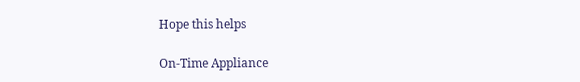Hope this helps

On-Time Appliance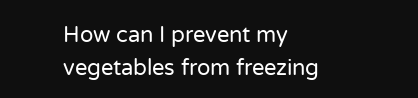How can I prevent my vegetables from freezing